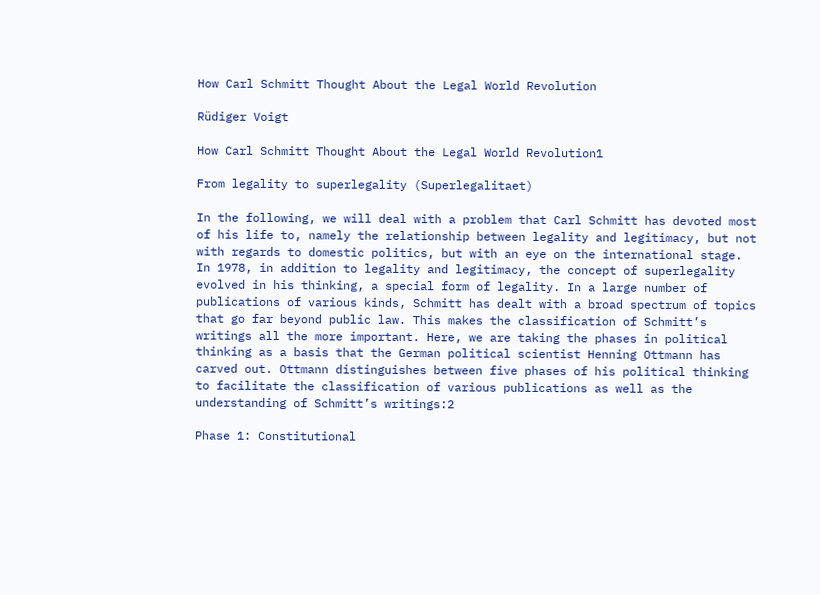How Carl Schmitt Thought About the Legal World Revolution

Rüdiger Voigt

How Carl Schmitt Thought About the Legal World Revolution1

From legality to superlegality (Superlegalitaet)

In the following, we will deal with a problem that Carl Schmitt has devoted most of his life to, namely the relationship between legality and legitimacy, but not with regards to domestic politics, but with an eye on the international stage. In 1978, in addition to legality and legitimacy, the concept of superlegality evolved in his thinking, a special form of legality. In a large number of publications of various kinds, Schmitt has dealt with a broad spectrum of topics that go far beyond public law. This makes the classification of Schmitt’s writings all the more important. Here, we are taking the phases in political thinking as a basis that the German political scientist Henning Ottmann has carved out. Ottmann distinguishes between five phases of his political thinking to facilitate the classification of various publications as well as the understanding of Schmitt’s writings:2

Phase 1: Constitutional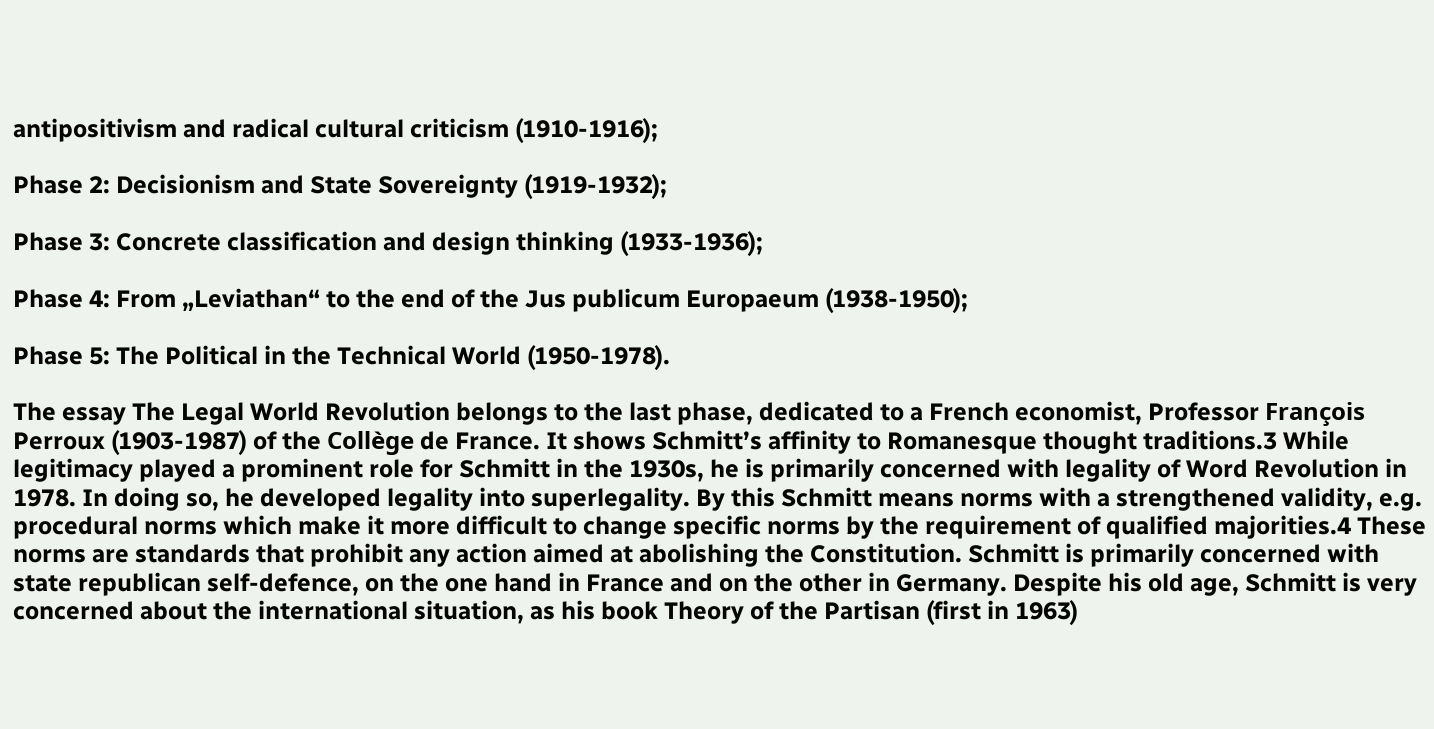antipositivism and radical cultural criticism (1910-1916);

Phase 2: Decisionism and State Sovereignty (1919-1932);

Phase 3: Concrete classification and design thinking (1933-1936);

Phase 4: From „Leviathan“ to the end of the Jus publicum Europaeum (1938-1950);

Phase 5: The Political in the Technical World (1950-1978).

The essay The Legal World Revolution belongs to the last phase, dedicated to a French economist, Professor François Perroux (1903-1987) of the Collège de France. It shows Schmitt’s affinity to Romanesque thought traditions.3 While legitimacy played a prominent role for Schmitt in the 1930s, he is primarily concerned with legality of Word Revolution in 1978. In doing so, he developed legality into superlegality. By this Schmitt means norms with a strengthened validity, e.g. procedural norms which make it more difficult to change specific norms by the requirement of qualified majorities.4 These norms are standards that prohibit any action aimed at abolishing the Constitution. Schmitt is primarily concerned with state republican self-defence, on the one hand in France and on the other in Germany. Despite his old age, Schmitt is very concerned about the international situation, as his book Theory of the Partisan (first in 1963)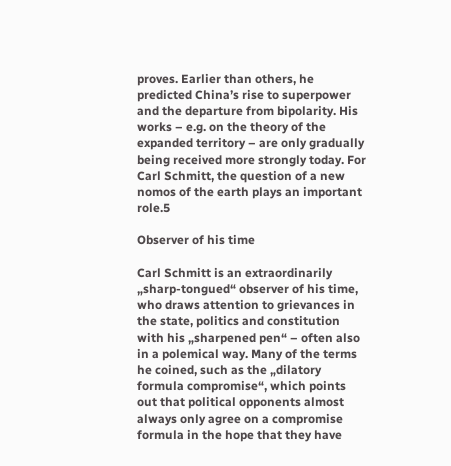proves. Earlier than others, he predicted China’s rise to superpower and the departure from bipolarity. His works – e.g. on the theory of the expanded territory – are only gradually being received more strongly today. For Carl Schmitt, the question of a new nomos of the earth plays an important role.5

Observer of his time

Carl Schmitt is an extraordinarily „sharp-tongued“ observer of his time, who draws attention to grievances in the state, politics and constitution with his „sharpened pen“ – often also in a polemical way. Many of the terms he coined, such as the „dilatory formula compromise“, which points out that political opponents almost always only agree on a compromise formula in the hope that they have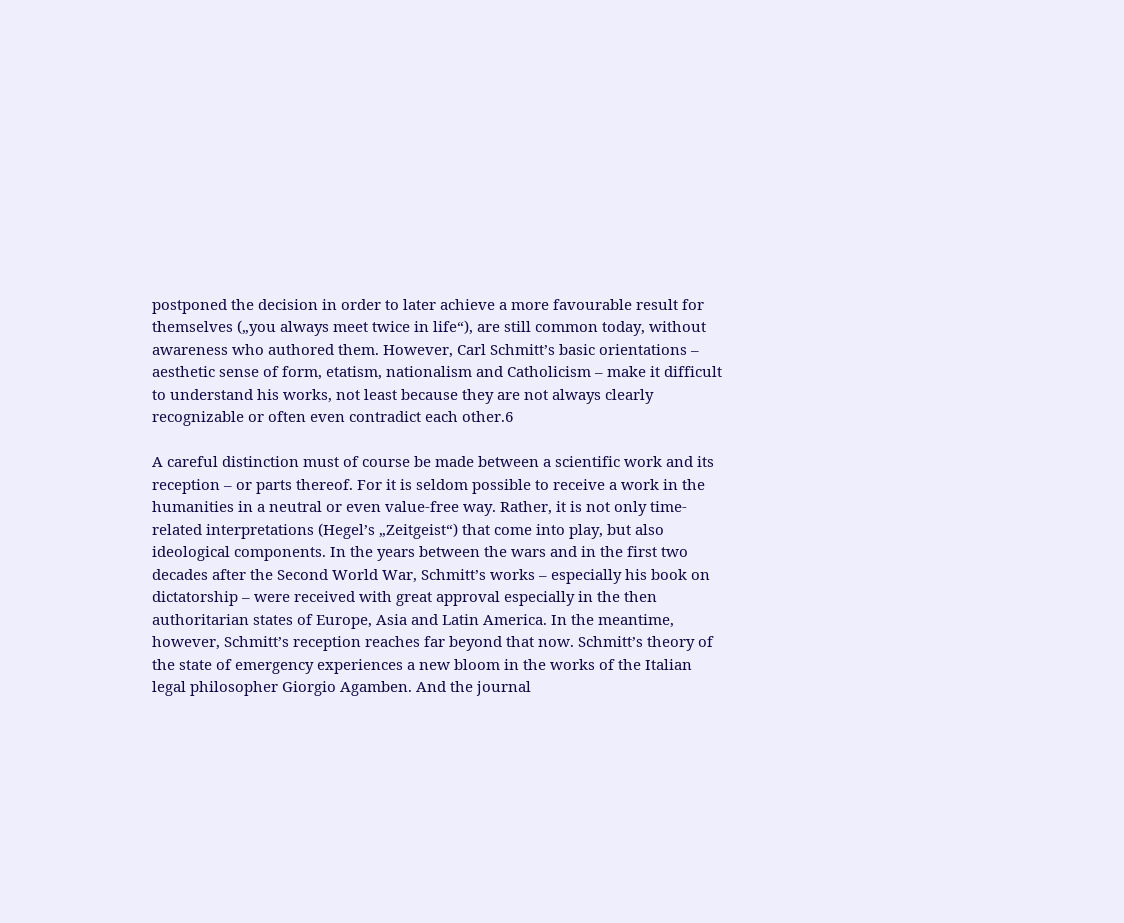postponed the decision in order to later achieve a more favourable result for themselves („you always meet twice in life“), are still common today, without awareness who authored them. However, Carl Schmitt’s basic orientations – aesthetic sense of form, etatism, nationalism and Catholicism – make it difficult to understand his works, not least because they are not always clearly recognizable or often even contradict each other.6

A careful distinction must of course be made between a scientific work and its reception – or parts thereof. For it is seldom possible to receive a work in the humanities in a neutral or even value-free way. Rather, it is not only time-related interpretations (Hegel’s „Zeitgeist“) that come into play, but also ideological components. In the years between the wars and in the first two decades after the Second World War, Schmitt’s works – especially his book on dictatorship – were received with great approval especially in the then authoritarian states of Europe, Asia and Latin America. In the meantime, however, Schmitt’s reception reaches far beyond that now. Schmitt’s theory of the state of emergency experiences a new bloom in the works of the Italian legal philosopher Giorgio Agamben. And the journal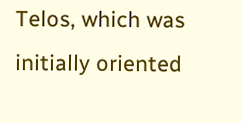Telos, which was initially oriented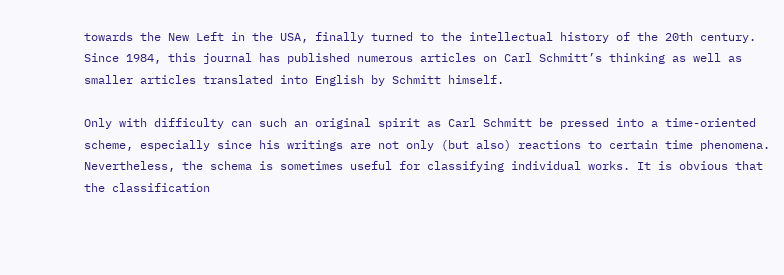towards the New Left in the USA, finally turned to the intellectual history of the 20th century. Since 1984, this journal has published numerous articles on Carl Schmitt’s thinking as well as smaller articles translated into English by Schmitt himself.

Only with difficulty can such an original spirit as Carl Schmitt be pressed into a time-oriented scheme, especially since his writings are not only (but also) reactions to certain time phenomena. Nevertheless, the schema is sometimes useful for classifying individual works. It is obvious that the classification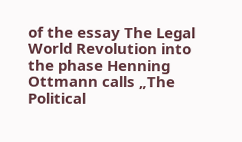of the essay The Legal World Revolution into the phase Henning Ottmann calls „The Political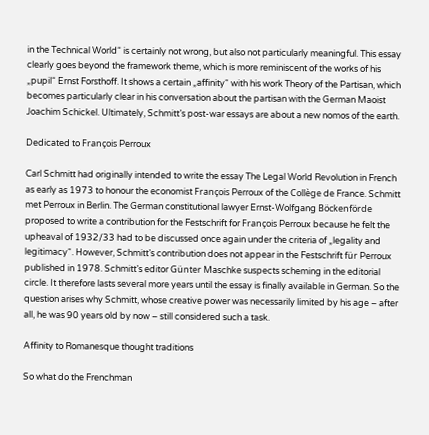in the Technical World“ is certainly not wrong, but also not particularly meaningful. This essay clearly goes beyond the framework theme, which is more reminiscent of the works of his „pupil“ Ernst Forsthoff. It shows a certain „affinity“ with his work Theory of the Partisan, which becomes particularly clear in his conversation about the partisan with the German Maoist Joachim Schickel. Ultimately, Schmitt’s post-war essays are about a new nomos of the earth.

Dedicated to François Perroux

Carl Schmitt had originally intended to write the essay The Legal World Revolution in French as early as 1973 to honour the economist François Perroux of the Collège de France. Schmitt met Perroux in Berlin. The German constitutional lawyer Ernst-Wolfgang Böckenförde proposed to write a contribution for the Festschrift for François Perroux because he felt the upheaval of 1932/33 had to be discussed once again under the criteria of „legality and legitimacy“. However, Schmitt’s contribution does not appear in the Festschrift für Perroux published in 1978. Schmitt’s editor Günter Maschke suspects scheming in the editorial circle. It therefore lasts several more years until the essay is finally available in German. So the question arises why Schmitt, whose creative power was necessarily limited by his age – after all, he was 90 years old by now – still considered such a task.

Affinity to Romanesque thought traditions

So what do the Frenchman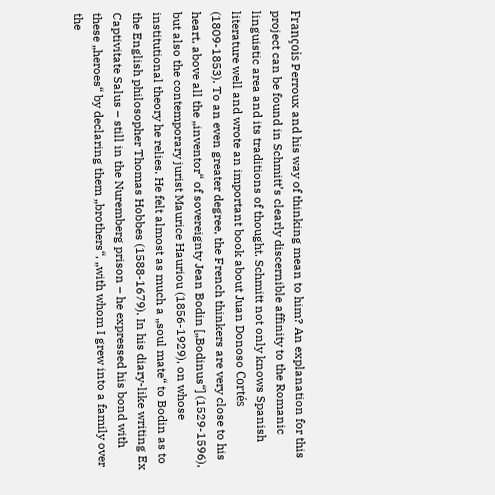François Perroux and his way of thinking mean to him? An explanation for this project can be found in Schmitt’s clearly discernible affinity to the Romanic linguistic area and its traditions of thought. Schmitt not only knows Spanish literature well and wrote an important book about Juan Donoso Cortés (1809-1853). To an even greater degree, the French thinkers are very close to his heart, above all the „inventor“ of sovereignty Jean Bodin [„Bodinus“] (1529-1596), but also the contemporary jurist Maurice Hauriou (1856-1929), on whose institutional theory he relies. He felt almost as much a „soul mate“ to Bodin as to the English philosopher Thomas Hobbes (1588-1679). In his diary-like writing Ex Captivitate Salus – still in the Nuremberg prison – he expressed his bond with these „heroes“ by declaring them „brothers“, „with whom I grew into a family over the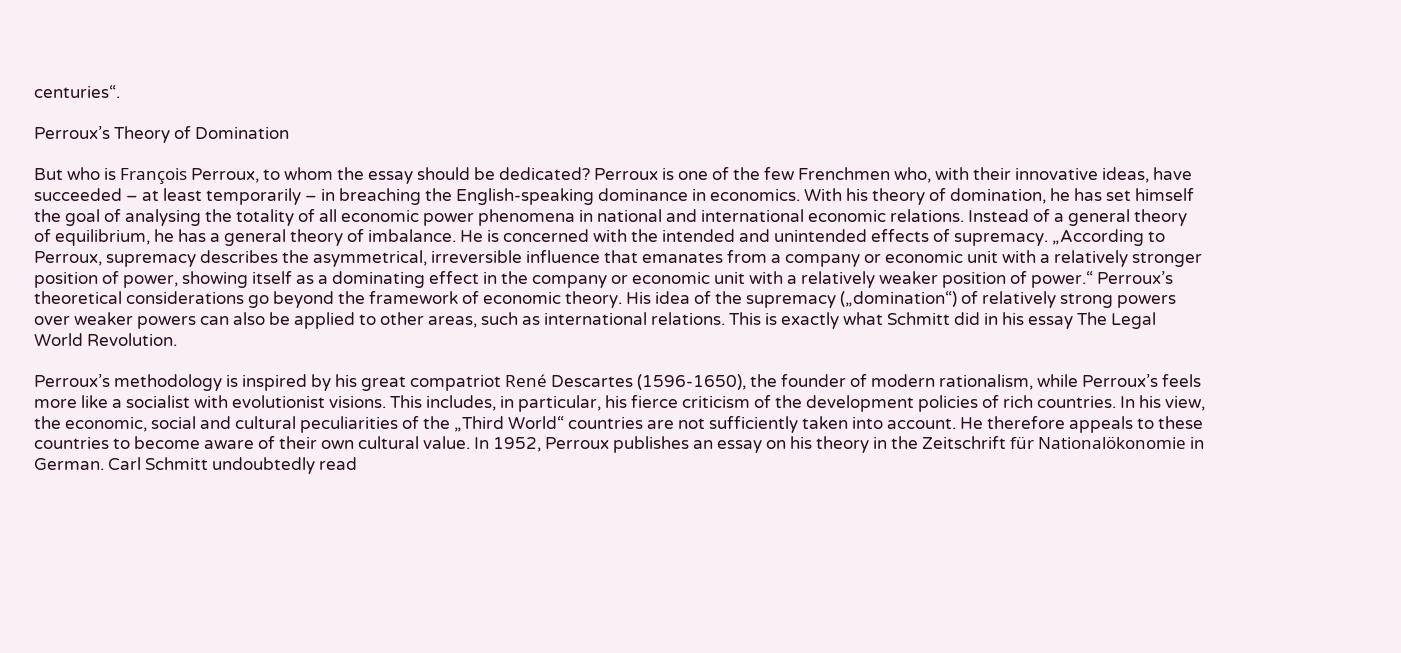centuries“.

Perroux’s Theory of Domination

But who is François Perroux, to whom the essay should be dedicated? Perroux is one of the few Frenchmen who, with their innovative ideas, have succeeded – at least temporarily – in breaching the English-speaking dominance in economics. With his theory of domination, he has set himself the goal of analysing the totality of all economic power phenomena in national and international economic relations. Instead of a general theory of equilibrium, he has a general theory of imbalance. He is concerned with the intended and unintended effects of supremacy. „According to Perroux, supremacy describes the asymmetrical, irreversible influence that emanates from a company or economic unit with a relatively stronger position of power, showing itself as a dominating effect in the company or economic unit with a relatively weaker position of power.“ Perroux’s theoretical considerations go beyond the framework of economic theory. His idea of the supremacy („domination“) of relatively strong powers over weaker powers can also be applied to other areas, such as international relations. This is exactly what Schmitt did in his essay The Legal World Revolution.

Perroux’s methodology is inspired by his great compatriot René Descartes (1596-1650), the founder of modern rationalism, while Perroux’s feels more like a socialist with evolutionist visions. This includes, in particular, his fierce criticism of the development policies of rich countries. In his view, the economic, social and cultural peculiarities of the „Third World“ countries are not sufficiently taken into account. He therefore appeals to these countries to become aware of their own cultural value. In 1952, Perroux publishes an essay on his theory in the Zeitschrift für Nationalökonomie in German. Carl Schmitt undoubtedly read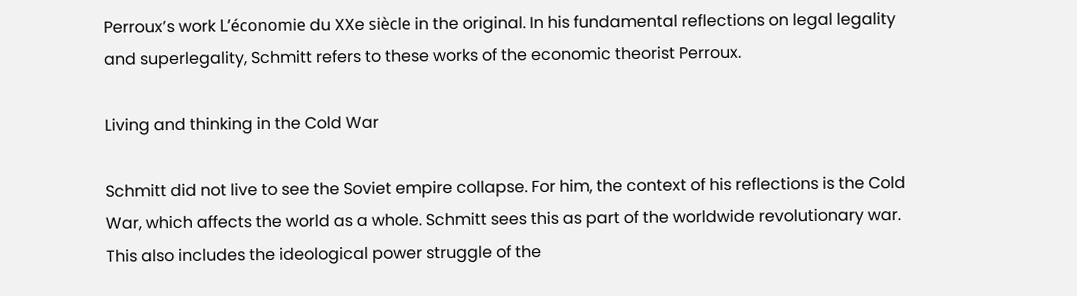Perroux’s work L’économie du XXe siècle in the original. In his fundamental reflections on legal legality and superlegality, Schmitt refers to these works of the economic theorist Perroux.

Living and thinking in the Cold War

Schmitt did not live to see the Soviet empire collapse. For him, the context of his reflections is the Cold War, which affects the world as a whole. Schmitt sees this as part of the worldwide revolutionary war. This also includes the ideological power struggle of the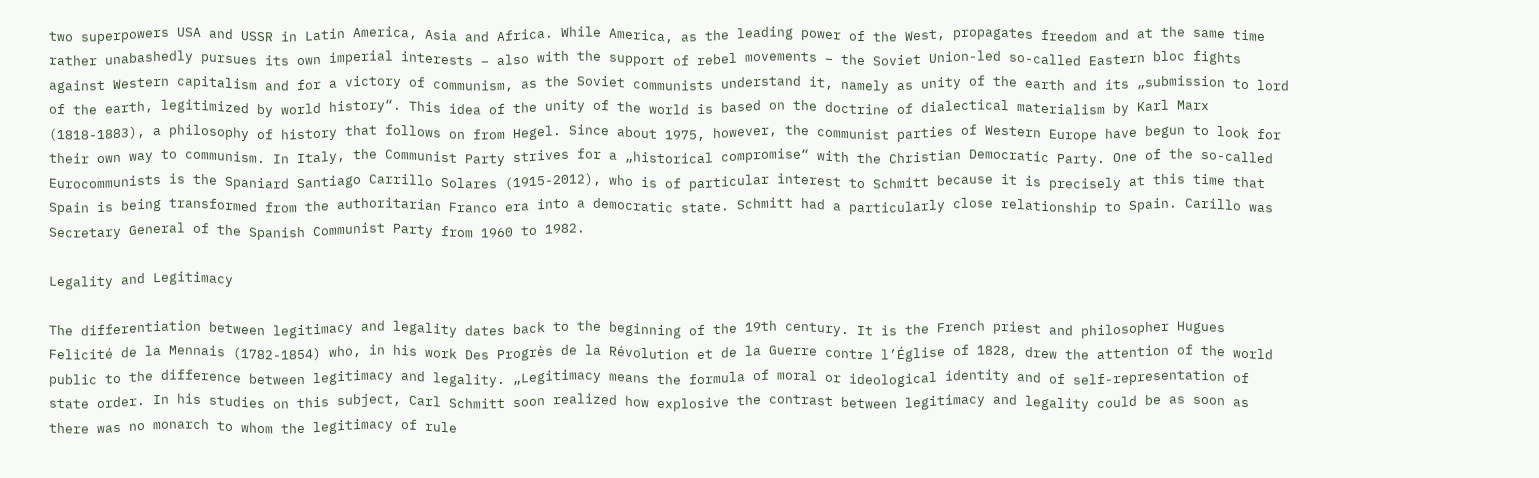two superpowers USA and USSR in Latin America, Asia and Africa. While America, as the leading power of the West, propagates freedom and at the same time rather unabashedly pursues its own imperial interests – also with the support of rebel movements – the Soviet Union-led so-called Eastern bloc fights against Western capitalism and for a victory of communism, as the Soviet communists understand it, namely as unity of the earth and its „submission to lord of the earth, legitimized by world history“. This idea of the unity of the world is based on the doctrine of dialectical materialism by Karl Marx (1818-1883), a philosophy of history that follows on from Hegel. Since about 1975, however, the communist parties of Western Europe have begun to look for their own way to communism. In Italy, the Communist Party strives for a „historical compromise“ with the Christian Democratic Party. One of the so-called Eurocommunists is the Spaniard Santiago Carrillo Solares (1915-2012), who is of particular interest to Schmitt because it is precisely at this time that Spain is being transformed from the authoritarian Franco era into a democratic state. Schmitt had a particularly close relationship to Spain. Carillo was Secretary General of the Spanish Communist Party from 1960 to 1982.

Legality and Legitimacy

The differentiation between legitimacy and legality dates back to the beginning of the 19th century. It is the French priest and philosopher Hugues Felicité de la Mennais (1782-1854) who, in his work Des Progrès de la Révolution et de la Guerre contre l’Église of 1828, drew the attention of the world public to the difference between legitimacy and legality. „Legitimacy means the formula of moral or ideological identity and of self-representation of state order. In his studies on this subject, Carl Schmitt soon realized how explosive the contrast between legitimacy and legality could be as soon as there was no monarch to whom the legitimacy of rule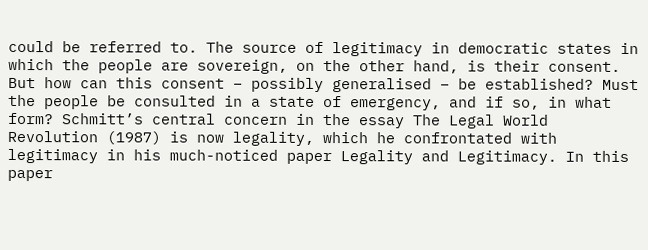could be referred to. The source of legitimacy in democratic states in which the people are sovereign, on the other hand, is their consent. But how can this consent – possibly generalised – be established? Must the people be consulted in a state of emergency, and if so, in what form? Schmitt’s central concern in the essay The Legal World Revolution (1987) is now legality, which he confrontated with legitimacy in his much-noticed paper Legality and Legitimacy. In this paper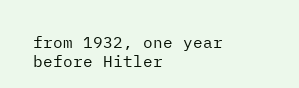from 1932, one year before Hitler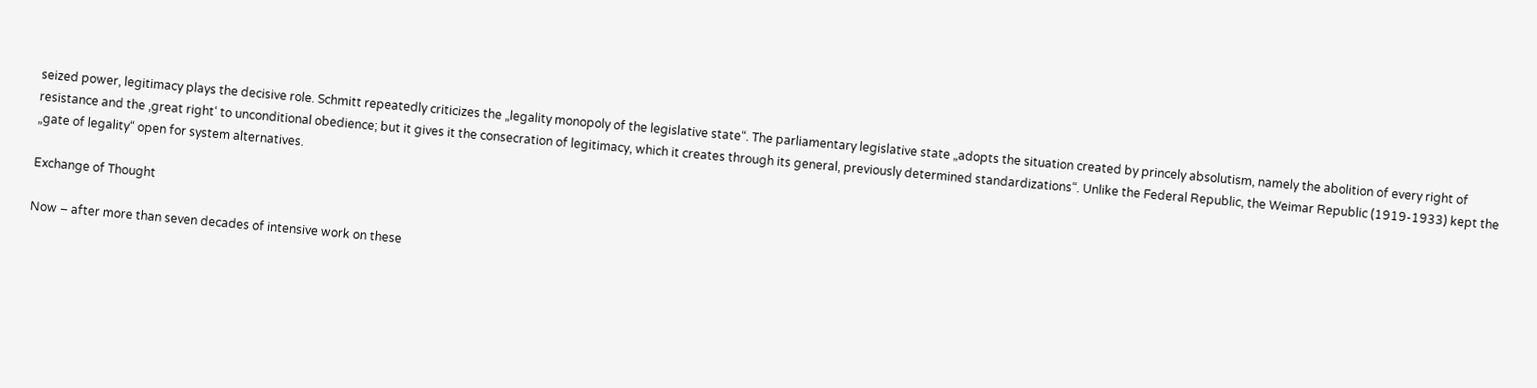seized power, legitimacy plays the decisive role. Schmitt repeatedly criticizes the „legality monopoly of the legislative state“. The parliamentary legislative state „adopts the situation created by princely absolutism, namely the abolition of every right of resistance and the ‚great right‘ to unconditional obedience; but it gives it the consecration of legitimacy, which it creates through its general, previously determined standardizations“. Unlike the Federal Republic, the Weimar Republic (1919-1933) kept the „gate of legality“ open for system alternatives.

Exchange of Thought

Now – after more than seven decades of intensive work on these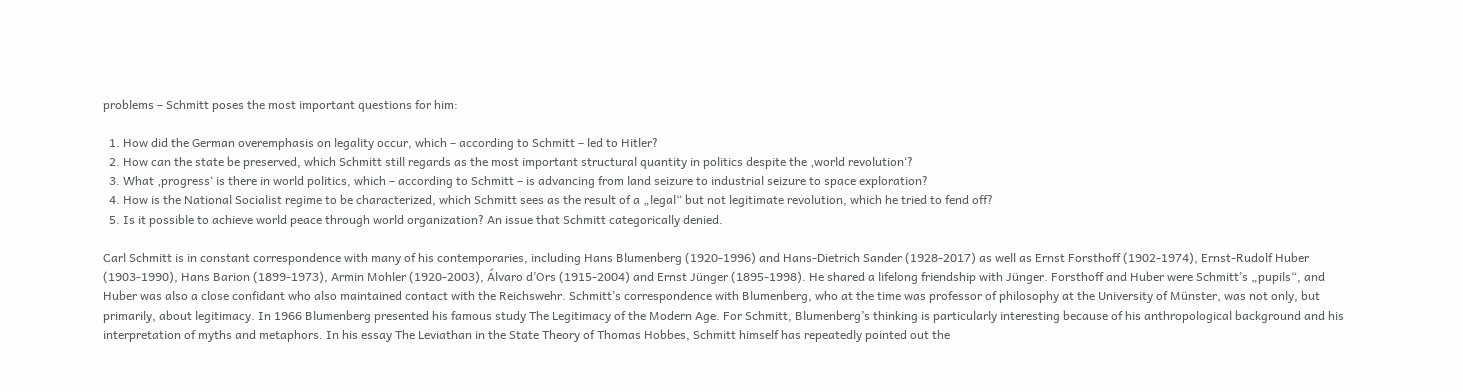problems – Schmitt poses the most important questions for him:

  1. How did the German overemphasis on legality occur, which – according to Schmitt – led to Hitler?
  2. How can the state be preserved, which Schmitt still regards as the most important structural quantity in politics despite the ‚world revolution‘?
  3. What ‚progress‘ is there in world politics, which – according to Schmitt – is advancing from land seizure to industrial seizure to space exploration?
  4. How is the National Socialist regime to be characterized, which Schmitt sees as the result of a „legal“ but not legitimate revolution, which he tried to fend off?
  5. Is it possible to achieve world peace through world organization? An issue that Schmitt categorically denied.

Carl Schmitt is in constant correspondence with many of his contemporaries, including Hans Blumenberg (1920-1996) and Hans-Dietrich Sander (1928-2017) as well as Ernst Forsthoff (1902-1974), Ernst-Rudolf Huber (1903-1990), Hans Barion (1899-1973), Armin Mohler (1920-2003), Álvaro d’Ors (1915-2004) and Ernst Jünger (1895-1998). He shared a lifelong friendship with Jünger. Forsthoff and Huber were Schmitt’s „pupils“, and Huber was also a close confidant who also maintained contact with the Reichswehr. Schmitt’s correspondence with Blumenberg, who at the time was professor of philosophy at the University of Münster, was not only, but primarily, about legitimacy. In 1966 Blumenberg presented his famous study The Legitimacy of the Modern Age. For Schmitt, Blumenberg’s thinking is particularly interesting because of his anthropological background and his interpretation of myths and metaphors. In his essay The Leviathan in the State Theory of Thomas Hobbes, Schmitt himself has repeatedly pointed out the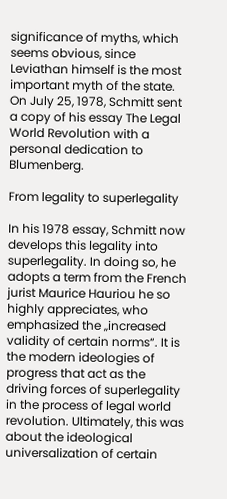significance of myths, which seems obvious, since Leviathan himself is the most important myth of the state. On July 25, 1978, Schmitt sent a copy of his essay The Legal World Revolution with a personal dedication to Blumenberg.

From legality to superlegality

In his 1978 essay, Schmitt now develops this legality into superlegality. In doing so, he adopts a term from the French jurist Maurice Hauriou he so highly appreciates, who emphasized the „increased validity of certain norms“. It is the modern ideologies of progress that act as the driving forces of superlegality in the process of legal world revolution. Ultimately, this was about the ideological universalization of certain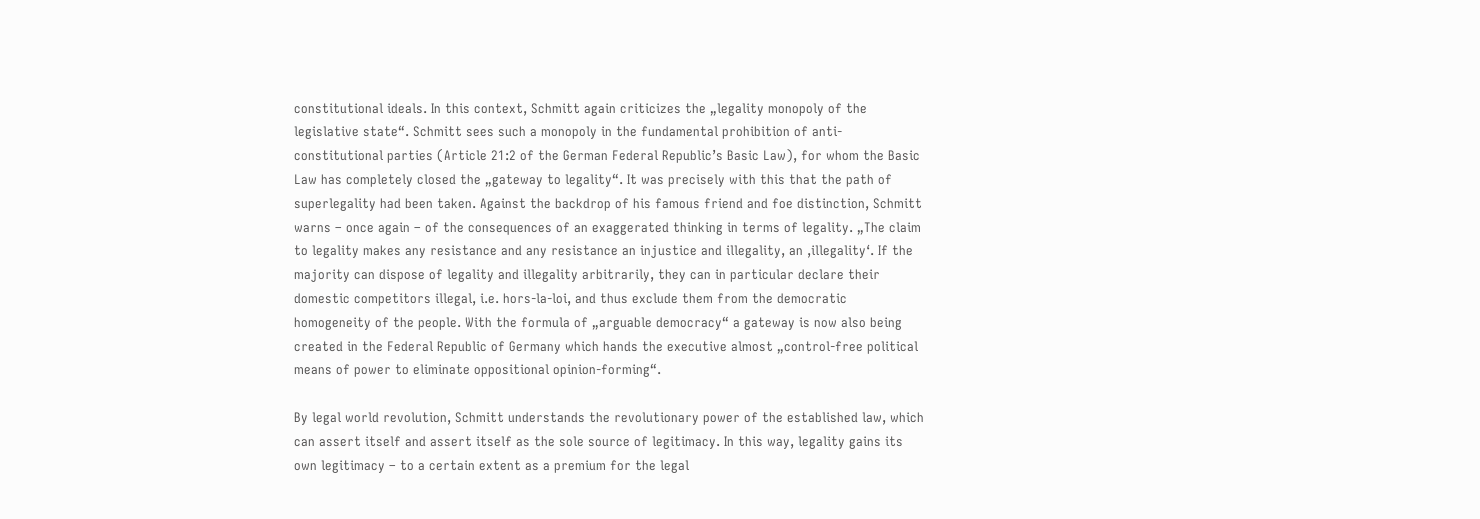constitutional ideals. In this context, Schmitt again criticizes the „legality monopoly of the legislative state“. Schmitt sees such a monopoly in the fundamental prohibition of anti-constitutional parties (Article 21:2 of the German Federal Republic’s Basic Law), for whom the Basic Law has completely closed the „gateway to legality“. It was precisely with this that the path of superlegality had been taken. Against the backdrop of his famous friend and foe distinction, Schmitt warns – once again – of the consequences of an exaggerated thinking in terms of legality. „The claim to legality makes any resistance and any resistance an injustice and illegality, an ‚illegality‘. If the majority can dispose of legality and illegality arbitrarily, they can in particular declare their domestic competitors illegal, i.e. hors-la-loi, and thus exclude them from the democratic homogeneity of the people. With the formula of „arguable democracy“ a gateway is now also being created in the Federal Republic of Germany which hands the executive almost „control-free political means of power to eliminate oppositional opinion-forming“.

By legal world revolution, Schmitt understands the revolutionary power of the established law, which can assert itself and assert itself as the sole source of legitimacy. In this way, legality gains its own legitimacy – to a certain extent as a premium for the legal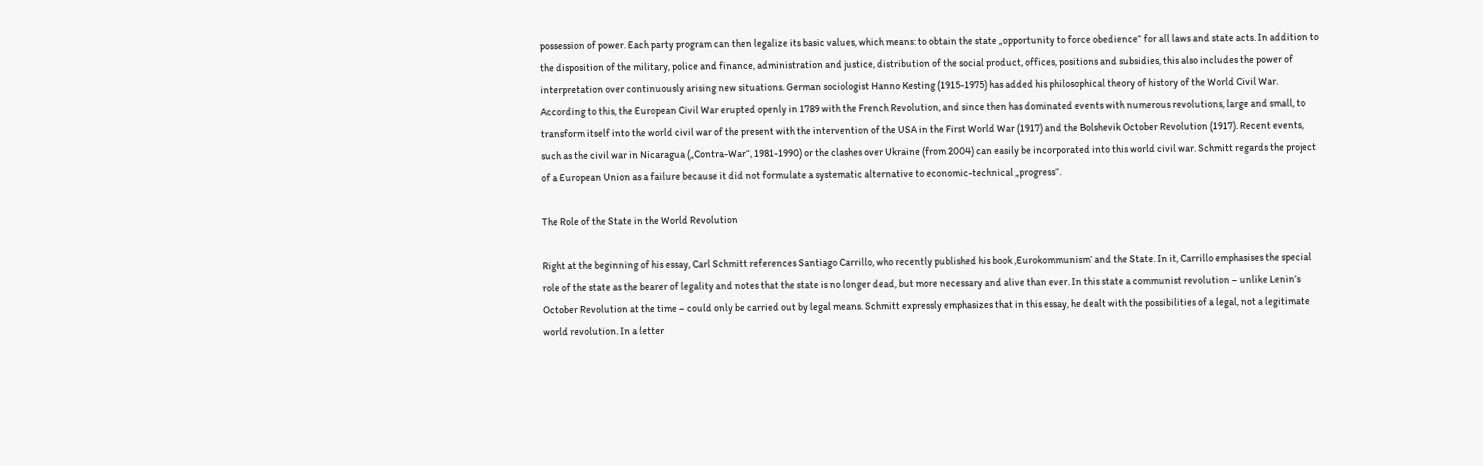possession of power. Each party program can then legalize its basic values, which means: to obtain the state „opportunity to force obedience“ for all laws and state acts. In addition to the disposition of the military, police and finance, administration and justice, distribution of the social product, offices, positions and subsidies, this also includes the power of interpretation over continuously arising new situations. German sociologist Hanno Kesting (1915-1975) has added his philosophical theory of history of the World Civil War. According to this, the European Civil War erupted openly in 1789 with the French Revolution, and since then has dominated events with numerous revolutions, large and small, to transform itself into the world civil war of the present with the intervention of the USA in the First World War (1917) and the Bolshevik October Revolution (1917). Recent events, such as the civil war in Nicaragua („Contra-War“, 1981-1990) or the clashes over Ukraine (from 2004) can easily be incorporated into this world civil war. Schmitt regards the project of a European Union as a failure because it did not formulate a systematic alternative to economic-technical „progress“.

The Role of the State in the World Revolution

Right at the beginning of his essay, Carl Schmitt references Santiago Carrillo, who recently published his book ‚Eurokommunism‘ and the State. In it, Carrillo emphasises the special role of the state as the bearer of legality and notes that the state is no longer dead, but more necessary and alive than ever. In this state a communist revolution – unlike Lenin’s October Revolution at the time – could only be carried out by legal means. Schmitt expressly emphasizes that in this essay, he dealt with the possibilities of a legal, not a legitimate world revolution. In a letter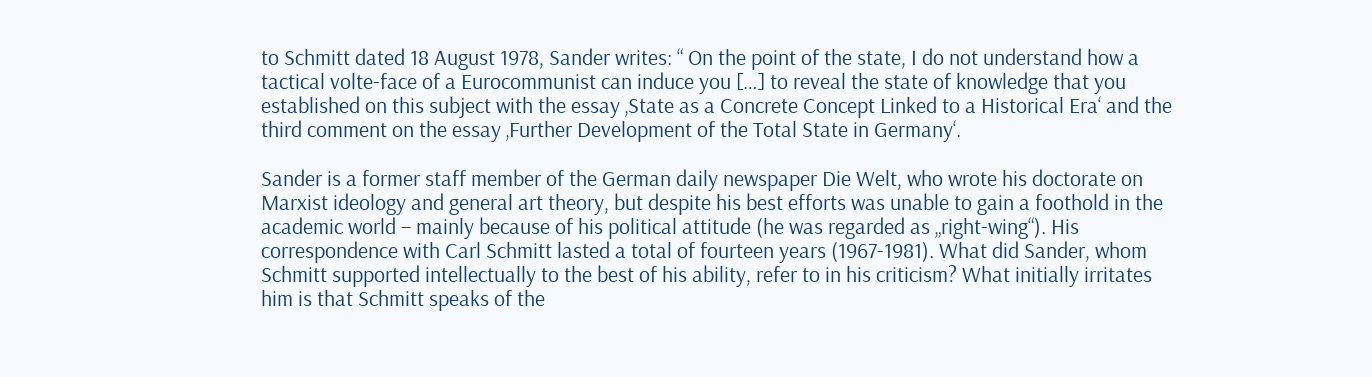to Schmitt dated 18 August 1978, Sander writes: “ On the point of the state, I do not understand how a tactical volte-face of a Eurocommunist can induce you […] to reveal the state of knowledge that you established on this subject with the essay ‚State as a Concrete Concept Linked to a Historical Era‘ and the third comment on the essay ‚Further Development of the Total State in Germany‘.

Sander is a former staff member of the German daily newspaper Die Welt, who wrote his doctorate on Marxist ideology and general art theory, but despite his best efforts was unable to gain a foothold in the academic world – mainly because of his political attitude (he was regarded as „right-wing“). His correspondence with Carl Schmitt lasted a total of fourteen years (1967-1981). What did Sander, whom Schmitt supported intellectually to the best of his ability, refer to in his criticism? What initially irritates him is that Schmitt speaks of the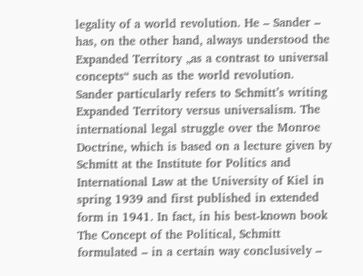legality of a world revolution. He – Sander – has, on the other hand, always understood the Expanded Territory „as a contrast to universal concepts“ such as the world revolution. Sander particularly refers to Schmitt’s writing Expanded Territory versus universalism. The international legal struggle over the Monroe Doctrine, which is based on a lecture given by Schmitt at the Institute for Politics and International Law at the University of Kiel in spring 1939 and first published in extended form in 1941. In fact, in his best-known book The Concept of the Political, Schmitt formulated – in a certain way conclusively –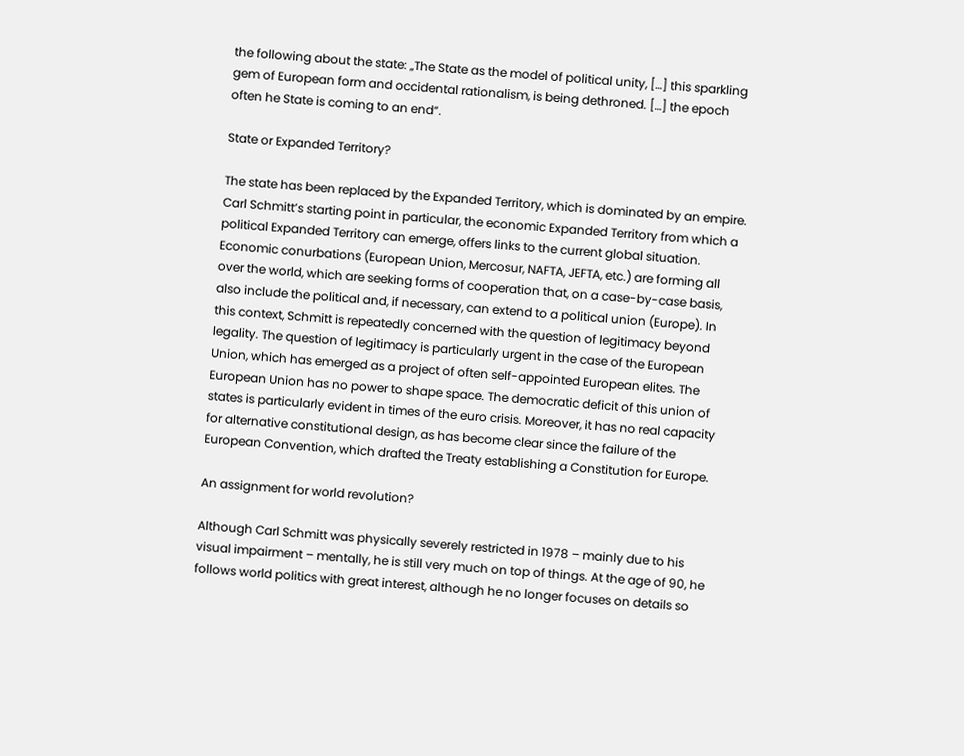the following about the state: „The State as the model of political unity, […] this sparkling gem of European form and occidental rationalism, is being dethroned. […] the epoch often he State is coming to an end“.

State or Expanded Territory?

The state has been replaced by the Expanded Territory, which is dominated by an empire. Carl Schmitt’s starting point in particular, the economic Expanded Territory from which a political Expanded Territory can emerge, offers links to the current global situation. Economic conurbations (European Union, Mercosur, NAFTA, JEFTA, etc.) are forming all over the world, which are seeking forms of cooperation that, on a case-by-case basis, also include the political and, if necessary, can extend to a political union (Europe). In this context, Schmitt is repeatedly concerned with the question of legitimacy beyond legality. The question of legitimacy is particularly urgent in the case of the European Union, which has emerged as a project of often self-appointed European elites. The European Union has no power to shape space. The democratic deficit of this union of states is particularly evident in times of the euro crisis. Moreover, it has no real capacity for alternative constitutional design, as has become clear since the failure of the European Convention, which drafted the Treaty establishing a Constitution for Europe.

An assignment for world revolution?

Although Carl Schmitt was physically severely restricted in 1978 – mainly due to his visual impairment – mentally, he is still very much on top of things. At the age of 90, he follows world politics with great interest, although he no longer focuses on details so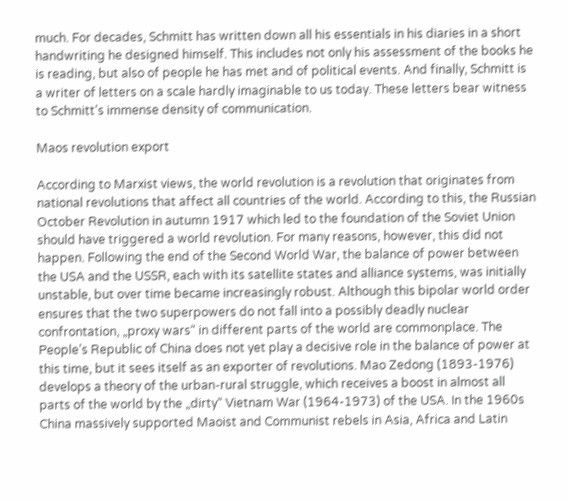much. For decades, Schmitt has written down all his essentials in his diaries in a short handwriting he designed himself. This includes not only his assessment of the books he is reading, but also of people he has met and of political events. And finally, Schmitt is a writer of letters on a scale hardly imaginable to us today. These letters bear witness to Schmitt’s immense density of communication.

Maos revolution export

According to Marxist views, the world revolution is a revolution that originates from national revolutions that affect all countries of the world. According to this, the Russian October Revolution in autumn 1917 which led to the foundation of the Soviet Union should have triggered a world revolution. For many reasons, however, this did not happen. Following the end of the Second World War, the balance of power between the USA and the USSR, each with its satellite states and alliance systems, was initially unstable, but over time became increasingly robust. Although this bipolar world order ensures that the two superpowers do not fall into a possibly deadly nuclear confrontation, „proxy wars“ in different parts of the world are commonplace. The People’s Republic of China does not yet play a decisive role in the balance of power at this time, but it sees itself as an exporter of revolutions. Mao Zedong (1893-1976) develops a theory of the urban-rural struggle, which receives a boost in almost all parts of the world by the „dirty“ Vietnam War (1964-1973) of the USA. In the 1960s China massively supported Maoist and Communist rebels in Asia, Africa and Latin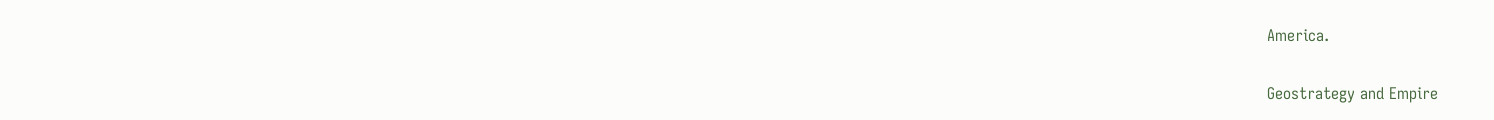America.

Geostrategy and Empire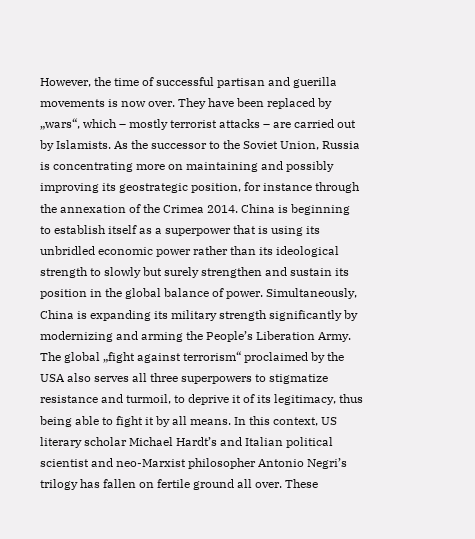However, the time of successful partisan and guerilla movements is now over. They have been replaced by „wars“, which – mostly terrorist attacks – are carried out by Islamists. As the successor to the Soviet Union, Russia is concentrating more on maintaining and possibly improving its geostrategic position, for instance through the annexation of the Crimea 2014. China is beginning to establish itself as a superpower that is using its unbridled economic power rather than its ideological strength to slowly but surely strengthen and sustain its position in the global balance of power. Simultaneously, China is expanding its military strength significantly by modernizing and arming the People’s Liberation Army. The global „fight against terrorism“ proclaimed by the USA also serves all three superpowers to stigmatize resistance and turmoil, to deprive it of its legitimacy, thus being able to fight it by all means. In this context, US literary scholar Michael Hardt’s and Italian political scientist and neo-Marxist philosopher Antonio Negri’s trilogy has fallen on fertile ground all over. These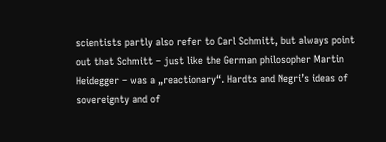scientists partly also refer to Carl Schmitt, but always point out that Schmitt – just like the German philosopher Martin Heidegger – was a „reactionary“. Hardts and Negri’s ideas of sovereignty and of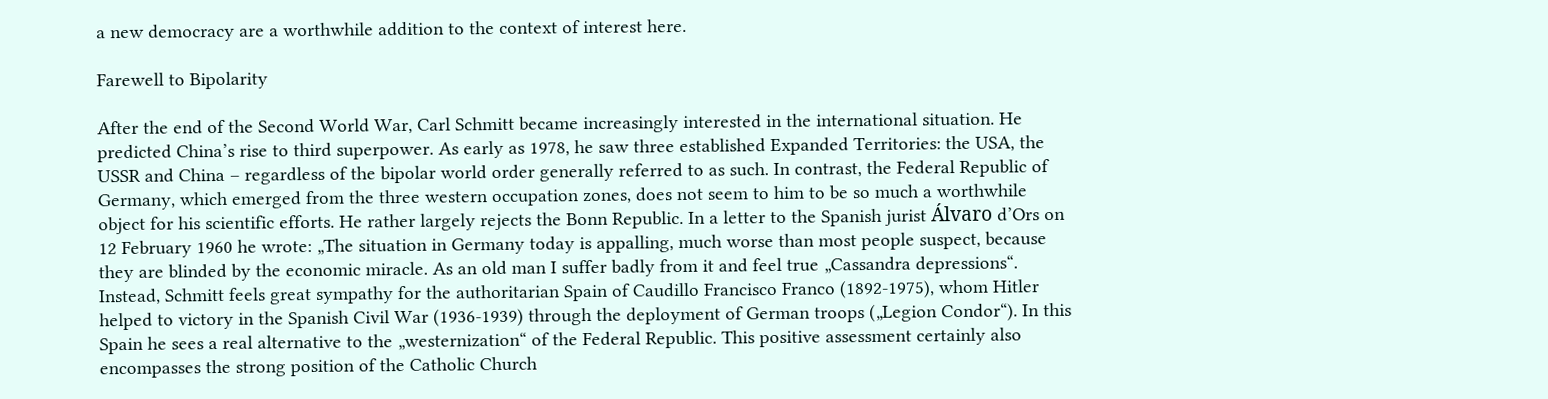a new democracy are a worthwhile addition to the context of interest here.

Farewell to Bipolarity

After the end of the Second World War, Carl Schmitt became increasingly interested in the international situation. He predicted China’s rise to third superpower. As early as 1978, he saw three established Expanded Territories: the USA, the USSR and China – regardless of the bipolar world order generally referred to as such. In contrast, the Federal Republic of Germany, which emerged from the three western occupation zones, does not seem to him to be so much a worthwhile object for his scientific efforts. He rather largely rejects the Bonn Republic. In a letter to the Spanish jurist Álvaro d’Ors on 12 February 1960 he wrote: „The situation in Germany today is appalling, much worse than most people suspect, because they are blinded by the economic miracle. As an old man I suffer badly from it and feel true „Cassandra depressions“. Instead, Schmitt feels great sympathy for the authoritarian Spain of Caudillo Francisco Franco (1892-1975), whom Hitler helped to victory in the Spanish Civil War (1936-1939) through the deployment of German troops („Legion Condor“). In this Spain he sees a real alternative to the „westernization“ of the Federal Republic. This positive assessment certainly also encompasses the strong position of the Catholic Church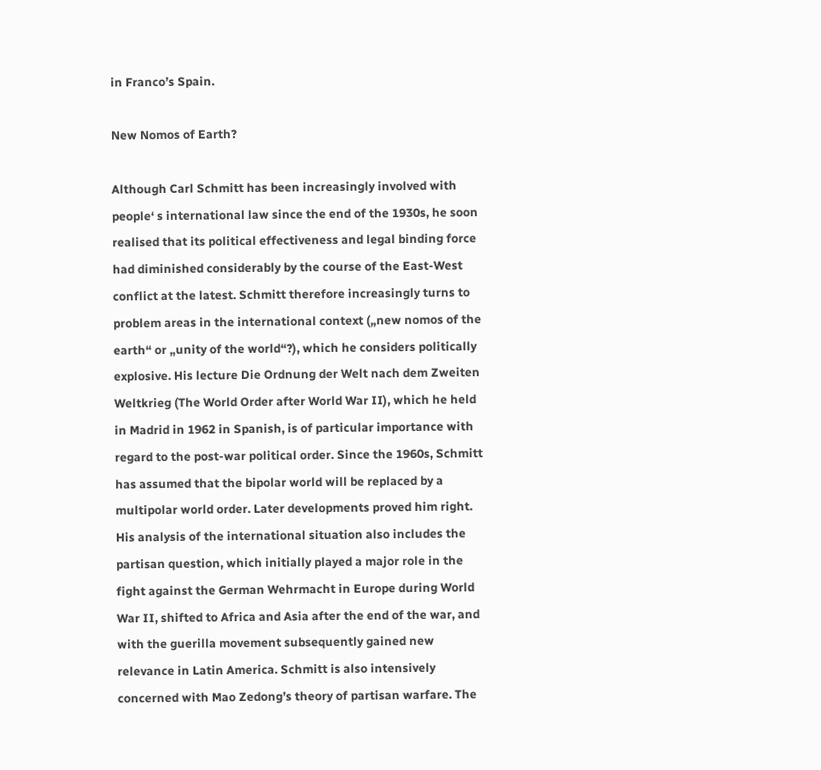in Franco’s Spain.

New Nomos of Earth?

Although Carl Schmitt has been increasingly involved with people‘ s international law since the end of the 1930s, he soon realised that its political effectiveness and legal binding force had diminished considerably by the course of the East-West conflict at the latest. Schmitt therefore increasingly turns to problem areas in the international context („new nomos of the earth“ or „unity of the world“?), which he considers politically explosive. His lecture Die Ordnung der Welt nach dem Zweiten Weltkrieg (The World Order after World War II), which he held in Madrid in 1962 in Spanish, is of particular importance with regard to the post-war political order. Since the 1960s, Schmitt has assumed that the bipolar world will be replaced by a multipolar world order. Later developments proved him right. His analysis of the international situation also includes the partisan question, which initially played a major role in the fight against the German Wehrmacht in Europe during World War II, shifted to Africa and Asia after the end of the war, and with the guerilla movement subsequently gained new relevance in Latin America. Schmitt is also intensively concerned with Mao Zedong’s theory of partisan warfare. The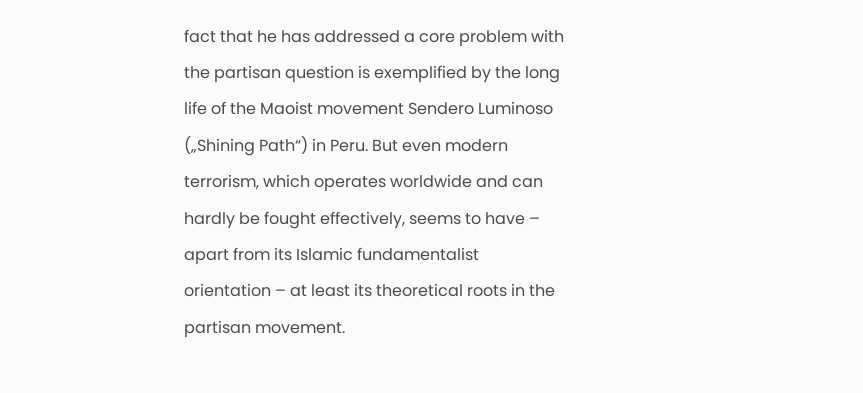fact that he has addressed a core problem with the partisan question is exemplified by the long life of the Maoist movement Sendero Luminoso („Shining Path“) in Peru. But even modern terrorism, which operates worldwide and can hardly be fought effectively, seems to have – apart from its Islamic fundamentalist orientation – at least its theoretical roots in the partisan movement.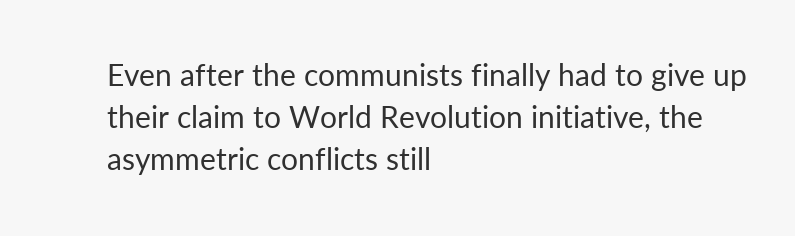Even after the communists finally had to give up their claim to World Revolution initiative, the asymmetric conflicts still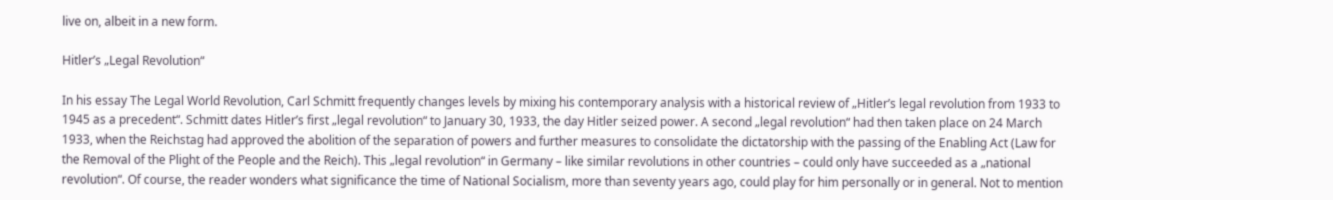live on, albeit in a new form.

Hitler’s „Legal Revolution“

In his essay The Legal World Revolution, Carl Schmitt frequently changes levels by mixing his contemporary analysis with a historical review of „Hitler’s legal revolution from 1933 to 1945 as a precedent“. Schmitt dates Hitler’s first „legal revolution“ to January 30, 1933, the day Hitler seized power. A second „legal revolution“ had then taken place on 24 March 1933, when the Reichstag had approved the abolition of the separation of powers and further measures to consolidate the dictatorship with the passing of the Enabling Act (Law for the Removal of the Plight of the People and the Reich). This „legal revolution“ in Germany – like similar revolutions in other countries – could only have succeeded as a „national revolution“. Of course, the reader wonders what significance the time of National Socialism, more than seventy years ago, could play for him personally or in general. Not to mention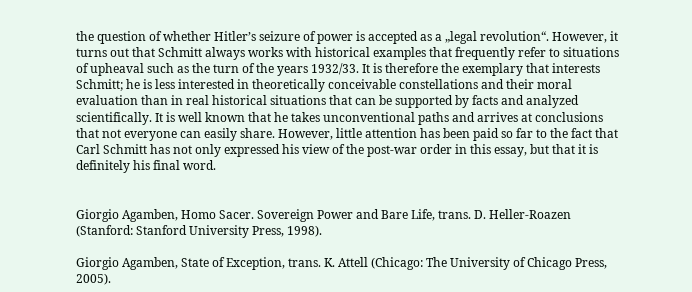the question of whether Hitler’s seizure of power is accepted as a „legal revolution“. However, it turns out that Schmitt always works with historical examples that frequently refer to situations of upheaval such as the turn of the years 1932/33. It is therefore the exemplary that interests Schmitt; he is less interested in theoretically conceivable constellations and their moral evaluation than in real historical situations that can be supported by facts and analyzed scientifically. It is well known that he takes unconventional paths and arrives at conclusions that not everyone can easily share. However, little attention has been paid so far to the fact that Carl Schmitt has not only expressed his view of the post-war order in this essay, but that it is definitely his final word.


Giorgio Agamben, Homo Sacer. Sovereign Power and Bare Life, trans. D. Heller-Roazen (Stanford: Stanford University Press, 1998).

Giorgio Agamben, State of Exception, trans. K. Attell (Chicago: The University of Chicago Press, 2005).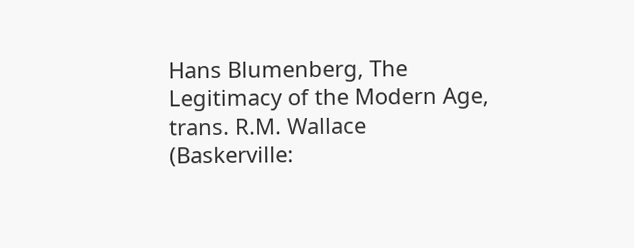Hans Blumenberg, The Legitimacy of the Modern Age, trans. R.M. Wallace (Baskerville: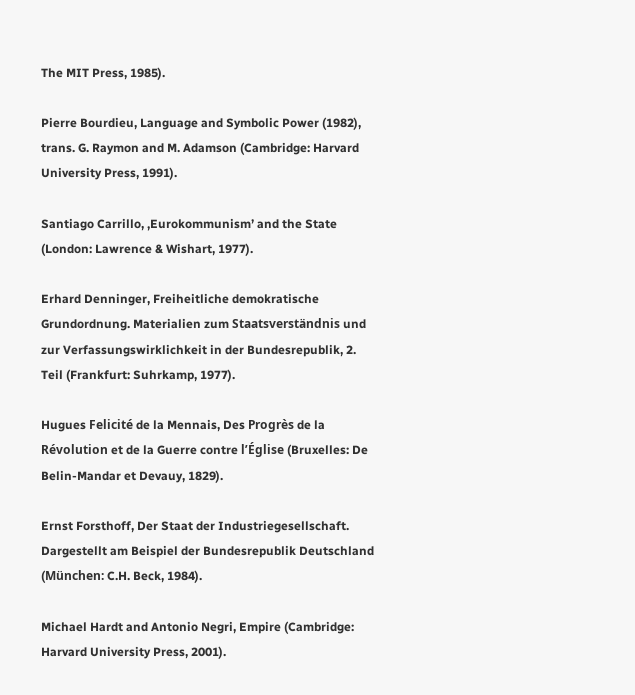The MIT Press, 1985).

Pierre Bourdieu, Language and Symbolic Power (1982), trans. G. Raymon and M. Adamson (Cambridge: Harvard University Press, 1991).

Santiago Carrillo, ‚Eurokommunism’ and the State (London: Lawrence & Wishart, 1977).

Erhard Denninger, Freiheitliche demokratische Grundordnung. Materialien zum Staatsverständnis und zur Verfassungswirklichkeit in der Bundesrepublik, 2. Teil (Frankfurt: Suhrkamp, 1977).

Hugues Felicité de la Mennais, Des Progrès de la Révolution et de la Guerre contre l’Église (Bruxelles: De Belin-Mandar et Devauy, 1829).

Ernst Forsthoff, Der Staat der Industriegesellschaft. Dargestellt am Beispiel der Bundesrepublik Deutschland (München: C.H. Beck, 1984).

Michael Hardt and Antonio Negri, Empire (Cambridge: Harvard University Press, 2001).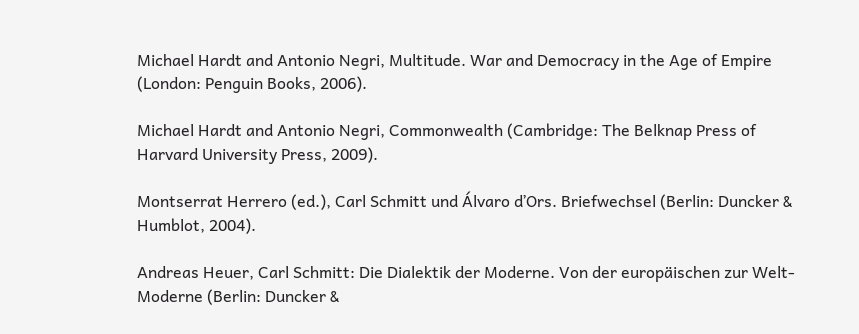Michael Hardt and Antonio Negri, Multitude. War and Democracy in the Age of Empire (London: Penguin Books, 2006).

Michael Hardt and Antonio Negri, Commonwealth (Cambridge: The Belknap Press of Harvard University Press, 2009).

Montserrat Herrero (ed.), Carl Schmitt und Álvaro dʼOrs. Briefwechsel (Berlin: Duncker & Humblot, 2004).

Andreas Heuer, Carl Schmitt: Die Dialektik der Moderne. Von der europäischen zur Welt-Moderne (Berlin: Duncker &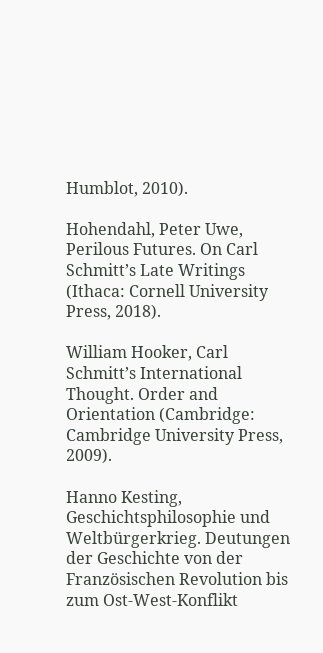Humblot, 2010).

Hohendahl, Peter Uwe, Perilous Futures. On Carl Schmitt’s Late Writings (Ithaca: Cornell University Press, 2018).

William Hooker, Carl Schmitt’s International Thought. Order and Orientation (Cambridge: Cambridge University Press, 2009).

Hanno Kesting, Geschichtsphilosophie und Weltbürgerkrieg. Deutungen der Geschichte von der Französischen Revolution bis zum Ost-West-Konflikt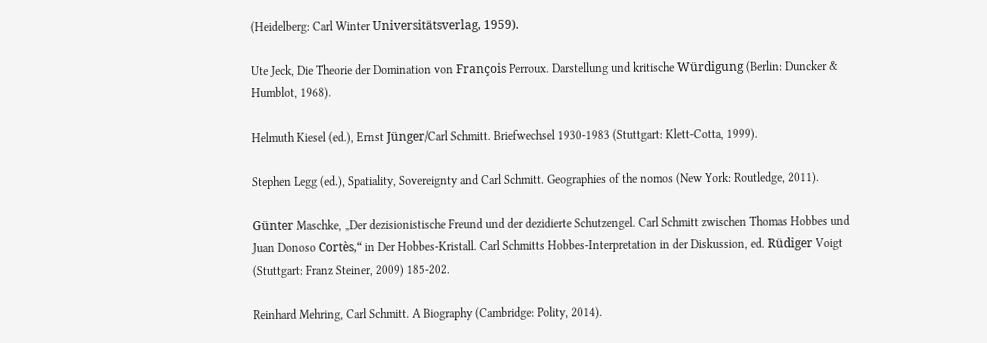(Heidelberg: Carl Winter Universitätsverlag, 1959).

Ute Jeck, Die Theorie der Domination von François Perroux. Darstellung und kritische Würdigung (Berlin: Duncker & Humblot, 1968).

Helmuth Kiesel (ed.), Ernst Jünger/Carl Schmitt. Briefwechsel 1930-1983 (Stuttgart: Klett-Cotta, 1999).

Stephen Legg (ed.), Spatiality, Sovereignty and Carl Schmitt. Geographies of the nomos (New York: Routledge, 2011).

Günter Maschke, „Der dezisionistische Freund und der dezidierte Schutzengel. Carl Schmitt zwischen Thomas Hobbes und Juan Donoso Cortès,“ in Der Hobbes-Kristall. Carl Schmitts Hobbes-Interpretation in der Diskussion, ed. Rüdiger Voigt (Stuttgart: Franz Steiner, 2009) 185-202.

Reinhard Mehring, Carl Schmitt. A Biography (Cambridge: Polity, 2014).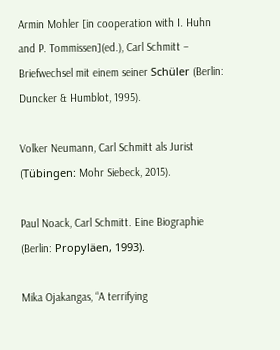Armin Mohler [in cooperation with I. Huhn and P. Tommissen](ed.), Carl Schmitt – Briefwechsel mit einem seiner Schüler (Berlin: Duncker & Humblot, 1995).

Volker Neumann, Carl Schmitt als Jurist (Tübingen: Mohr Siebeck, 2015).

Paul Noack, Carl Schmitt. Eine Biographie (Berlin: Propyläen, 1993).

Mika Ojakangas, “A terrifying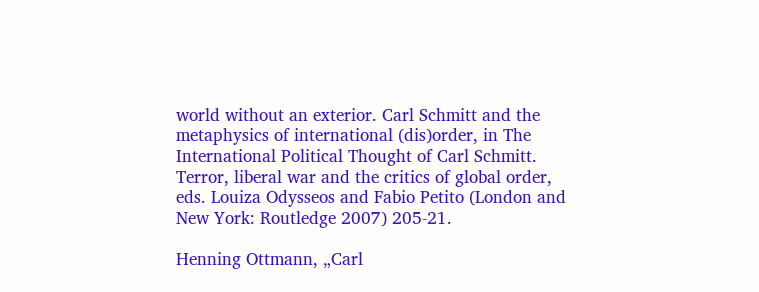world without an exterior. Carl Schmitt and the metaphysics of international (dis)order, in The International Political Thought of Carl Schmitt. Terror, liberal war and the critics of global order, eds. Louiza Odysseos and Fabio Petito (London and New York: Routledge 2007) 205-21.

Henning Ottmann, „Carl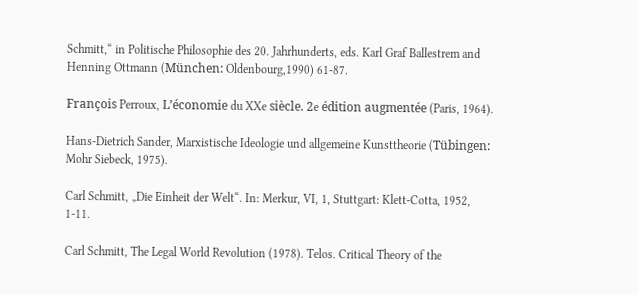Schmitt,“ in Politische Philosophie des 20. Jahrhunderts, eds. Karl Graf Ballestrem and Henning Ottmann (München: Oldenbourg,1990) 61-87.

François Perroux, Lʼéconomie du XXe siècle. 2e édition augmentée (Paris, 1964).

Hans-Dietrich Sander, Marxistische Ideologie und allgemeine Kunsttheorie (Tübingen: Mohr Siebeck, 1975).

Carl Schmitt, „Die Einheit der Welt“. In: Merkur, VI, 1, Stuttgart: Klett-Cotta, 1952, 1-11.

Carl Schmitt, The Legal World Revolution (1978). Telos. Critical Theory of the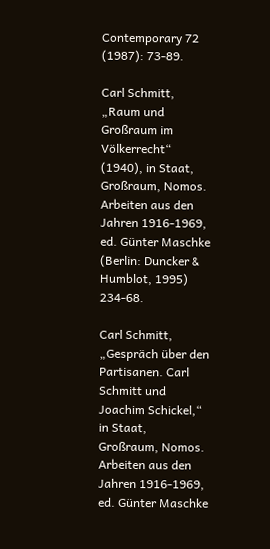Contemporary 72 (1987): 73-89.

Carl Schmitt, „Raum und Großraum im Völkerrecht“ (1940), in Staat, Großraum, Nomos. Arbeiten aus den Jahren 1916-1969, ed. Günter Maschke (Berlin: Duncker & Humblot, 1995) 234-68.

Carl Schmitt, „Gespräch über den Partisanen. Carl Schmitt und Joachim Schickel,“ in Staat, Großraum, Nomos. Arbeiten aus den Jahren 1916-1969, ed. Günter Maschke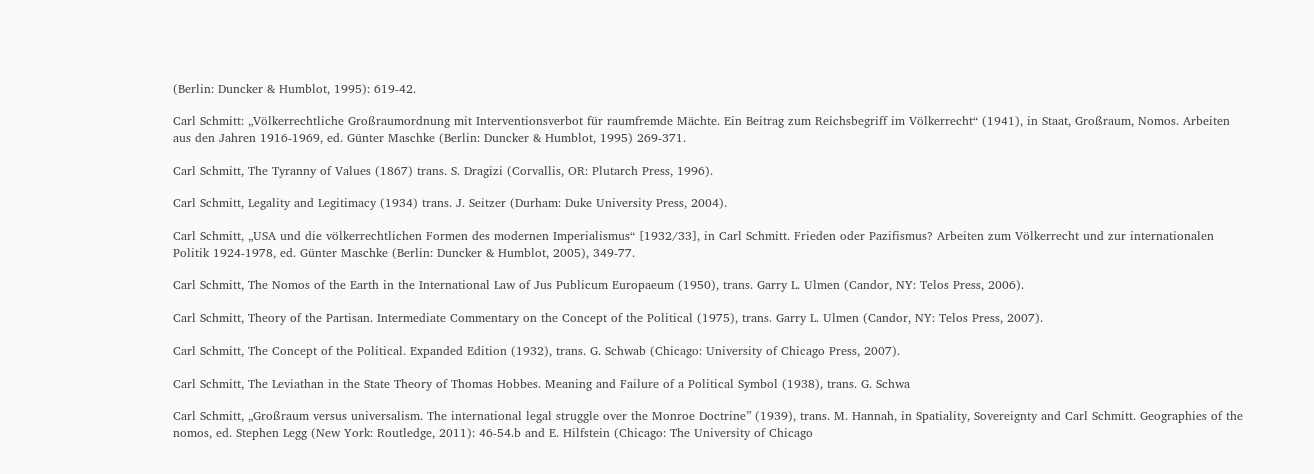(Berlin: Duncker & Humblot, 1995): 619-42.

Carl Schmitt: „Völkerrechtliche Großraumordnung mit Interventionsverbot für raumfremde Mächte. Ein Beitrag zum Reichsbegriff im Völkerrecht“ (1941), in Staat, Großraum, Nomos. Arbeiten aus den Jahren 1916-1969, ed. Günter Maschke (Berlin: Duncker & Humblot, 1995) 269-371.

Carl Schmitt, The Tyranny of Values (1867) trans. S. Dragizi (Corvallis, OR: Plutarch Press, 1996).

Carl Schmitt, Legality and Legitimacy (1934) trans. J. Seitzer (Durham: Duke University Press, 2004).

Carl Schmitt, „USA und die völkerrechtlichen Formen des modernen Imperialismus“ [1932/33], in Carl Schmitt. Frieden oder Pazifismus? Arbeiten zum Völkerrecht und zur internationalen Politik 1924-1978, ed. Günter Maschke (Berlin: Duncker & Humblot, 2005), 349-77.

Carl Schmitt, The Nomos of the Earth in the International Law of Jus Publicum Europaeum (1950), trans. Garry L. Ulmen (Candor, NY: Telos Press, 2006).

Carl Schmitt, Theory of the Partisan. Intermediate Commentary on the Concept of the Political (1975), trans. Garry L. Ulmen (Candor, NY: Telos Press, 2007).

Carl Schmitt, The Concept of the Political. Expanded Edition (1932), trans. G. Schwab (Chicago: University of Chicago Press, 2007).

Carl Schmitt, The Leviathan in the State Theory of Thomas Hobbes. Meaning and Failure of a Political Symbol (1938), trans. G. Schwa

Carl Schmitt, „Großraum versus universalism. The international legal struggle over the Monroe Doctrine” (1939), trans. M. Hannah, in Spatiality, Sovereignty and Carl Schmitt. Geographies of the nomos, ed. Stephen Legg (New York: Routledge, 2011): 46-54.b and E. Hilfstein (Chicago: The University of Chicago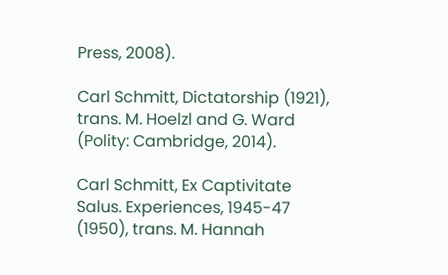Press, 2008).

Carl Schmitt, Dictatorship (1921), trans. M. Hoelzl and G. Ward (Polity: Cambridge, 2014).

Carl Schmitt, Ex Captivitate Salus. Experiences, 1945-47 (1950), trans. M. Hannah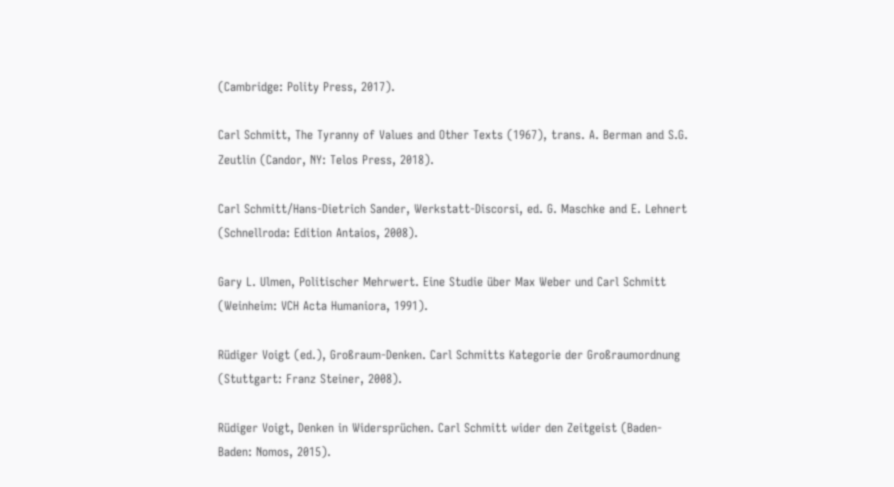(Cambridge: Polity Press, 2017).

Carl Schmitt, The Tyranny of Values and Other Texts (1967), trans. A. Berman and S.G. Zeutlin (Candor, NY: Telos Press, 2018).

Carl Schmitt/Hans-Dietrich Sander, Werkstatt-Discorsi, ed. G. Maschke and E. Lehnert (Schnellroda: Edition Antaios, 2008).

Gary L. Ulmen, Politischer Mehrwert. Eine Studie über Max Weber und Carl Schmitt (Weinheim: VCH Acta Humaniora, 1991).

Rüdiger Voigt (ed.), Großraum-Denken. Carl Schmitts Kategorie der Großraumordnung (Stuttgart: Franz Steiner, 2008).

Rüdiger Voigt, Denken in Widersprüchen. Carl Schmitt wider den Zeitgeist (Baden-Baden: Nomos, 2015).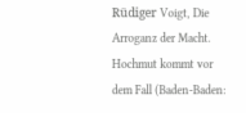Rüdiger Voigt, Die Arroganz der Macht. Hochmut kommt vor dem Fall (Baden-Baden: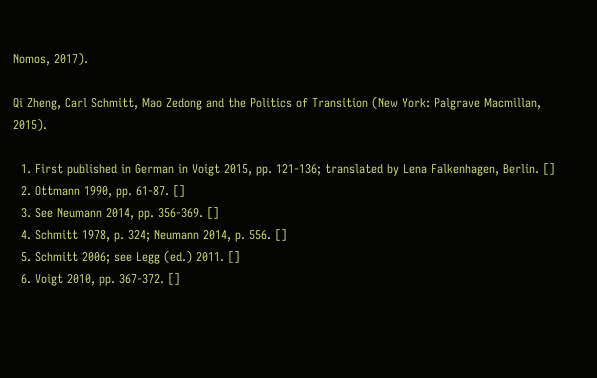Nomos, 2017).

Qi Zheng, Carl Schmitt, Mao Zedong and the Politics of Transition (New York: Palgrave Macmillan, 2015).

  1. First published in German in Voigt 2015, pp. 121-136; translated by Lena Falkenhagen, Berlin. []
  2. Ottmann 1990, pp. 61-87. []
  3. See Neumann 2014, pp. 356-369. []
  4. Schmitt 1978, p. 324; Neumann 2014, p. 556. []
  5. Schmitt 2006; see Legg (ed.) 2011. []
  6. Voigt 2010, pp. 367-372. []